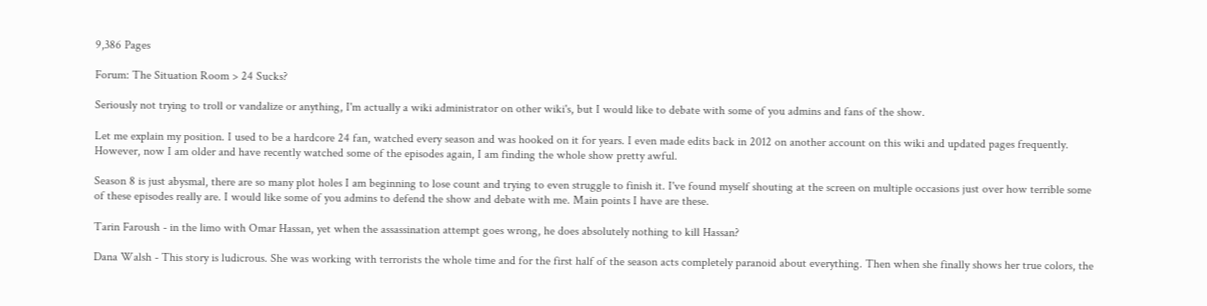9,386 Pages

Forum: The Situation Room > 24 Sucks?

Seriously not trying to troll or vandalize or anything, I'm actually a wiki administrator on other wiki's, but I would like to debate with some of you admins and fans of the show.

Let me explain my position. I used to be a hardcore 24 fan, watched every season and was hooked on it for years. I even made edits back in 2012 on another account on this wiki and updated pages frequently. However, now I am older and have recently watched some of the episodes again, I am finding the whole show pretty awful.

Season 8 is just abysmal, there are so many plot holes I am beginning to lose count and trying to even struggle to finish it. I've found myself shouting at the screen on multiple occasions just over how terrible some of these episodes really are. I would like some of you admins to defend the show and debate with me. Main points I have are these.

Tarin Faroush - in the limo with Omar Hassan, yet when the assassination attempt goes wrong, he does absolutely nothing to kill Hassan?

Dana Walsh - This story is ludicrous. She was working with terrorists the whole time and for the first half of the season acts completely paranoid about everything. Then when she finally shows her true colors, the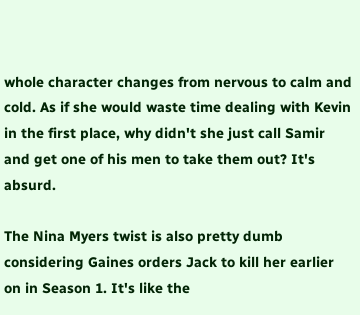whole character changes from nervous to calm and cold. As if she would waste time dealing with Kevin in the first place, why didn't she just call Samir and get one of his men to take them out? It's absurd.

The Nina Myers twist is also pretty dumb considering Gaines orders Jack to kill her earlier on in Season 1. It's like the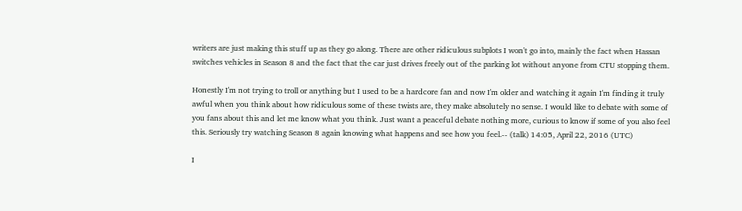writers are just making this stuff up as they go along. There are other ridiculous subplots I won't go into, mainly the fact when Hassan switches vehicles in Season 8 and the fact that the car just drives freely out of the parking lot without anyone from CTU stopping them.

Honestly I'm not trying to troll or anything but I used to be a hardcore fan and now I'm older and watching it again I'm finding it truly awful when you think about how ridiculous some of these twists are, they make absolutely no sense. I would like to debate with some of you fans about this and let me know what you think. Just want a peaceful debate nothing more, curious to know if some of you also feel this. Seriously try watching Season 8 again knowing what happens and see how you feel.-- (talk) 14:05, April 22, 2016 (UTC)

I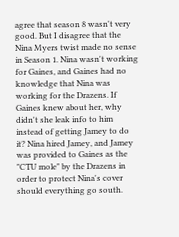agree that season 8 wasn't very good. But I disagree that the Nina Myers twist made no sense in Season 1. Nina wasn't working for Gaines, and Gaines had no knowledge that Nina was working for the Drazens. If Gaines knew about her, why didn't she leak info to him instead of getting Jamey to do it? Nina hired Jamey, and Jamey was provided to Gaines as the "CTU mole" by the Drazens in order to protect Nina's cover should everything go south.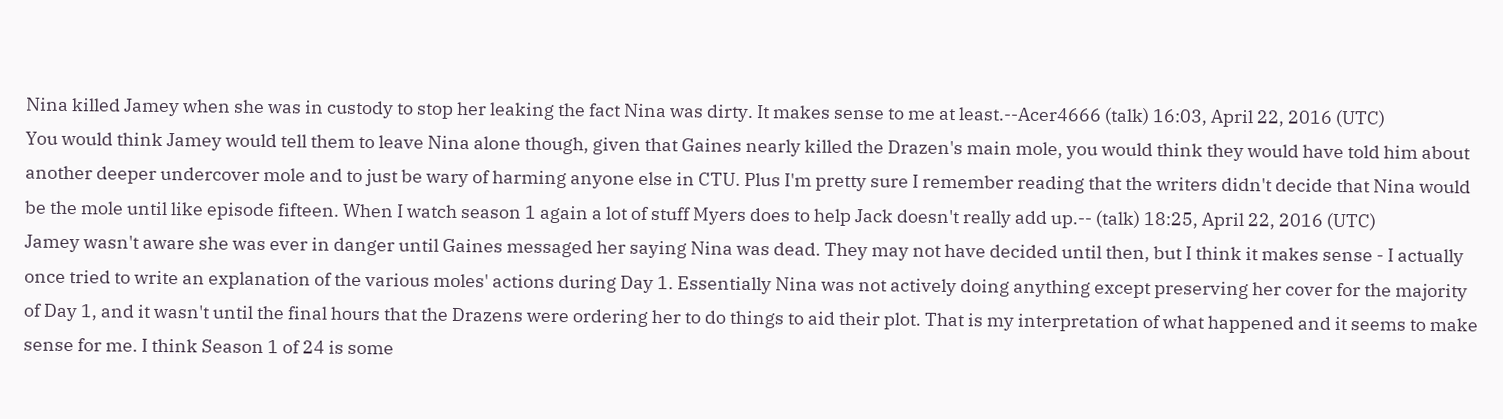Nina killed Jamey when she was in custody to stop her leaking the fact Nina was dirty. It makes sense to me at least.--Acer4666 (talk) 16:03, April 22, 2016 (UTC)
You would think Jamey would tell them to leave Nina alone though, given that Gaines nearly killed the Drazen's main mole, you would think they would have told him about another deeper undercover mole and to just be wary of harming anyone else in CTU. Plus I'm pretty sure I remember reading that the writers didn't decide that Nina would be the mole until like episode fifteen. When I watch season 1 again a lot of stuff Myers does to help Jack doesn't really add up.-- (talk) 18:25, April 22, 2016 (UTC)
Jamey wasn't aware she was ever in danger until Gaines messaged her saying Nina was dead. They may not have decided until then, but I think it makes sense - I actually once tried to write an explanation of the various moles' actions during Day 1. Essentially Nina was not actively doing anything except preserving her cover for the majority of Day 1, and it wasn't until the final hours that the Drazens were ordering her to do things to aid their plot. That is my interpretation of what happened and it seems to make sense for me. I think Season 1 of 24 is some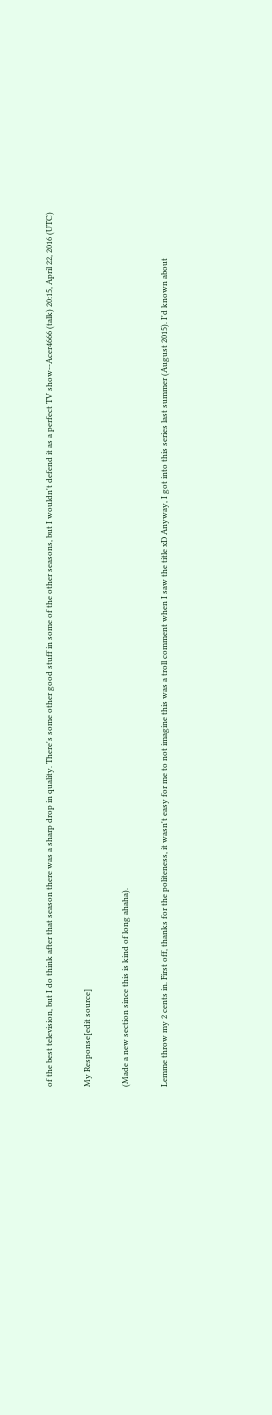of the best television, but I do think after that season there was a sharp drop in quality. There's some other good stuff in some of the other seasons, but I wouldn't defend it as a perfect TV show--Acer4666 (talk) 20:15, April 22, 2016 (UTC)

My Response[edit source]

(Made a new section since this is kind of long ahaha).

Lemme throw my 2 cents in. First off, thanks for the politeness, it wasn't easy for me to not imagine this was a troll comment when I saw the title xD Anyway, I got into this series last summer (August 2015). I'd known about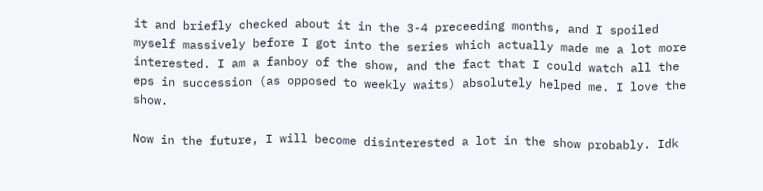it and briefly checked about it in the 3-4 preceeding months, and I spoiled myself massively before I got into the series which actually made me a lot more interested. I am a fanboy of the show, and the fact that I could watch all the eps in succession (as opposed to weekly waits) absolutely helped me. I love the show.

Now in the future, I will become disinterested a lot in the show probably. Idk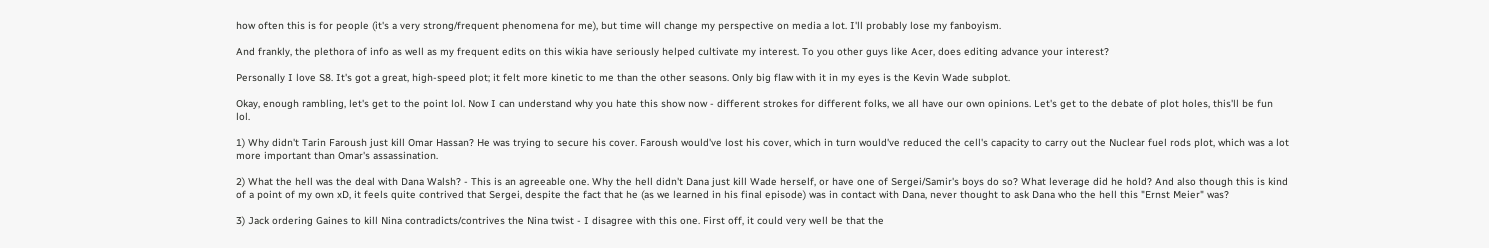how often this is for people (it's a very strong/frequent phenomena for me), but time will change my perspective on media a lot. I'll probably lose my fanboyism.

And frankly, the plethora of info as well as my frequent edits on this wikia have seriously helped cultivate my interest. To you other guys like Acer, does editing advance your interest?

Personally I love S8. It's got a great, high-speed plot; it felt more kinetic to me than the other seasons. Only big flaw with it in my eyes is the Kevin Wade subplot.

Okay, enough rambling, let's get to the point lol. Now I can understand why you hate this show now - different strokes for different folks, we all have our own opinions. Let's get to the debate of plot holes, this'll be fun lol.

1) Why didn't Tarin Faroush just kill Omar Hassan? He was trying to secure his cover. Faroush would've lost his cover, which in turn would've reduced the cell's capacity to carry out the Nuclear fuel rods plot, which was a lot more important than Omar's assassination.

2) What the hell was the deal with Dana Walsh? - This is an agreeable one. Why the hell didn't Dana just kill Wade herself, or have one of Sergei/Samir's boys do so? What leverage did he hold? And also though this is kind of a point of my own xD, it feels quite contrived that Sergei, despite the fact that he (as we learned in his final episode) was in contact with Dana, never thought to ask Dana who the hell this "Ernst Meier" was?

3) Jack ordering Gaines to kill Nina contradicts/contrives the Nina twist - I disagree with this one. First off, it could very well be that the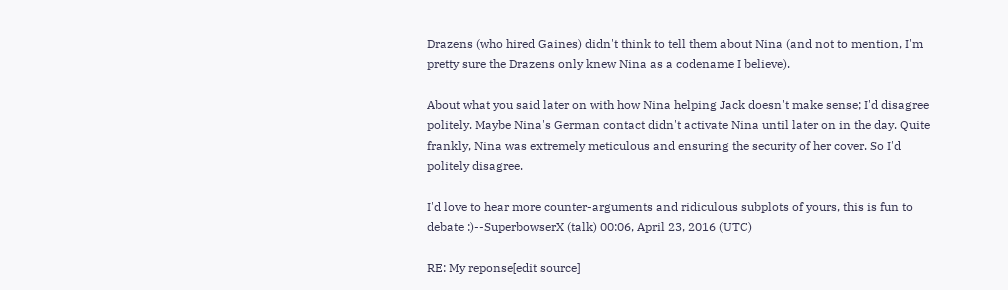Drazens (who hired Gaines) didn't think to tell them about Nina (and not to mention, I'm pretty sure the Drazens only knew Nina as a codename I believe).

About what you said later on with how Nina helping Jack doesn't make sense; I'd disagree politely. Maybe Nina's German contact didn't activate Nina until later on in the day. Quite frankly, Nina was extremely meticulous and ensuring the security of her cover. So I'd politely disagree.

I'd love to hear more counter-arguments and ridiculous subplots of yours, this is fun to debate :)--SuperbowserX (talk) 00:06, April 23, 2016 (UTC)

RE: My reponse[edit source]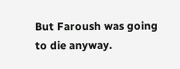But Faroush was going to die anyway.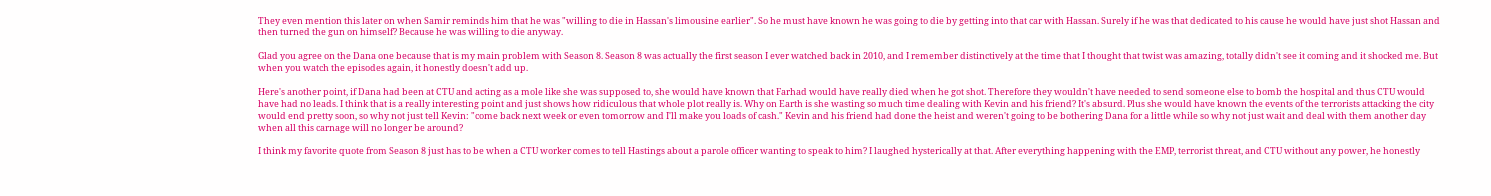They even mention this later on when Samir reminds him that he was "willing to die in Hassan's limousine earlier". So he must have known he was going to die by getting into that car with Hassan. Surely if he was that dedicated to his cause he would have just shot Hassan and then turned the gun on himself? Because he was willing to die anyway.

Glad you agree on the Dana one because that is my main problem with Season 8. Season 8 was actually the first season I ever watched back in 2010, and I remember distinctively at the time that I thought that twist was amazing, totally didn't see it coming and it shocked me. But when you watch the episodes again, it honestly doesn't add up.

Here's another point, if Dana had been at CTU and acting as a mole like she was supposed to, she would have known that Farhad would have really died when he got shot. Therefore they wouldn't have needed to send someone else to bomb the hospital and thus CTU would have had no leads. I think that is a really interesting point and just shows how ridiculous that whole plot really is. Why on Earth is she wasting so much time dealing with Kevin and his friend? It's absurd. Plus she would have known the events of the terrorists attacking the city would end pretty soon, so why not just tell Kevin: "come back next week or even tomorrow and I'll make you loads of cash." Kevin and his friend had done the heist and weren't going to be bothering Dana for a little while so why not just wait and deal with them another day when all this carnage will no longer be around?

I think my favorite quote from Season 8 just has to be when a CTU worker comes to tell Hastings about a parole officer wanting to speak to him? I laughed hysterically at that. After everything happening with the EMP, terrorist threat, and CTU without any power, he honestly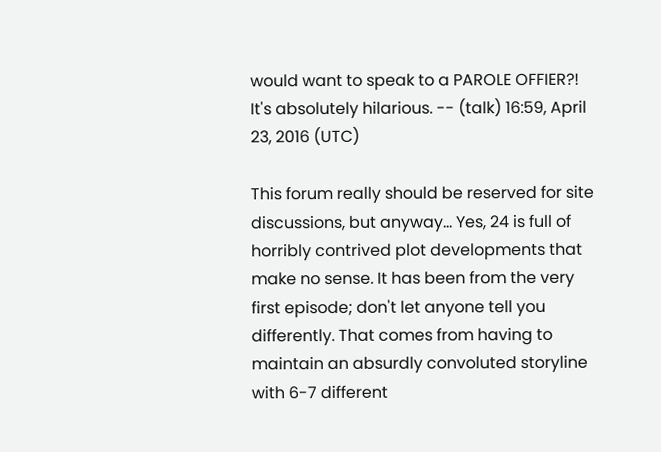would want to speak to a PAROLE OFFIER?! It's absolutely hilarious. -- (talk) 16:59, April 23, 2016 (UTC)

This forum really should be reserved for site discussions, but anyway... Yes, 24 is full of horribly contrived plot developments that make no sense. It has been from the very first episode; don't let anyone tell you differently. That comes from having to maintain an absurdly convoluted storyline with 6-7 different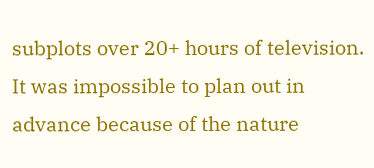subplots over 20+ hours of television. It was impossible to plan out in advance because of the nature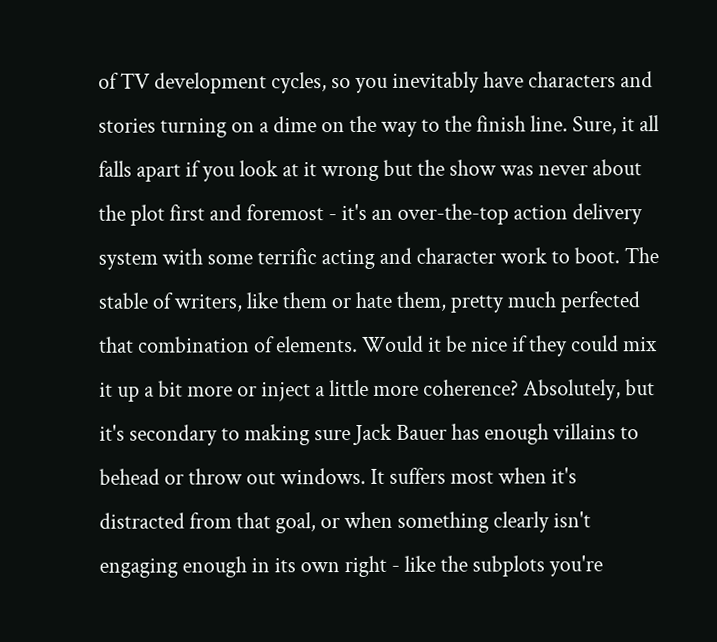of TV development cycles, so you inevitably have characters and stories turning on a dime on the way to the finish line. Sure, it all falls apart if you look at it wrong but the show was never about the plot first and foremost - it's an over-the-top action delivery system with some terrific acting and character work to boot. The stable of writers, like them or hate them, pretty much perfected that combination of elements. Would it be nice if they could mix it up a bit more or inject a little more coherence? Absolutely, but it's secondary to making sure Jack Bauer has enough villains to behead or throw out windows. It suffers most when it's distracted from that goal, or when something clearly isn't engaging enough in its own right - like the subplots you're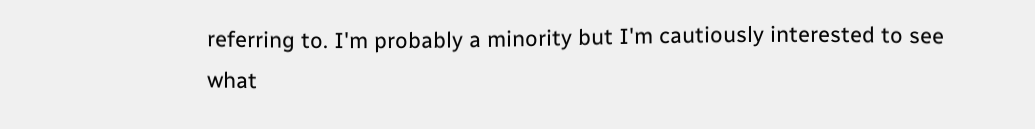referring to. I'm probably a minority but I'm cautiously interested to see what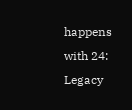happens with 24: Legacy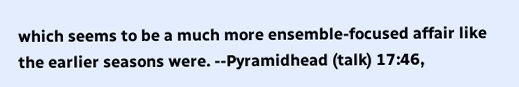which seems to be a much more ensemble-focused affair like the earlier seasons were. --Pyramidhead (talk) 17:46,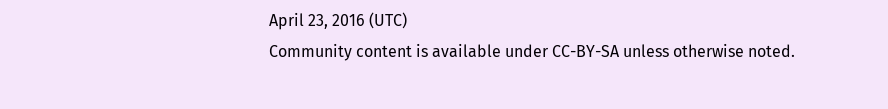April 23, 2016 (UTC)
Community content is available under CC-BY-SA unless otherwise noted.